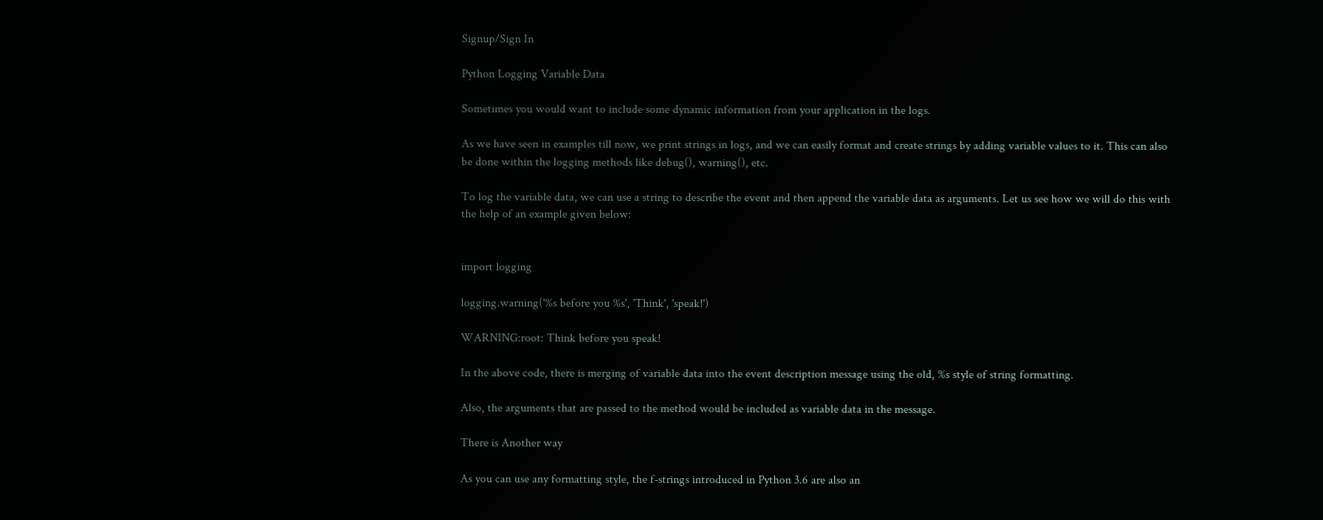Signup/Sign In

Python Logging Variable Data

Sometimes you would want to include some dynamic information from your application in the logs.

As we have seen in examples till now, we print strings in logs, and we can easily format and create strings by adding variable values to it. This can also be done within the logging methods like debug(), warning(), etc.

To log the variable data, we can use a string to describe the event and then append the variable data as arguments. Let us see how we will do this with the help of an example given below:


import logging

logging.warning('%s before you %s', 'Think', 'speak!')

WARNING:root: Think before you speak!

In the above code, there is merging of variable data into the event description message using the old, %s style of string formatting.

Also, the arguments that are passed to the method would be included as variable data in the message.

There is Another way

As you can use any formatting style, the f-strings introduced in Python 3.6 are also an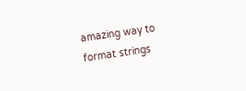amazing way to format strings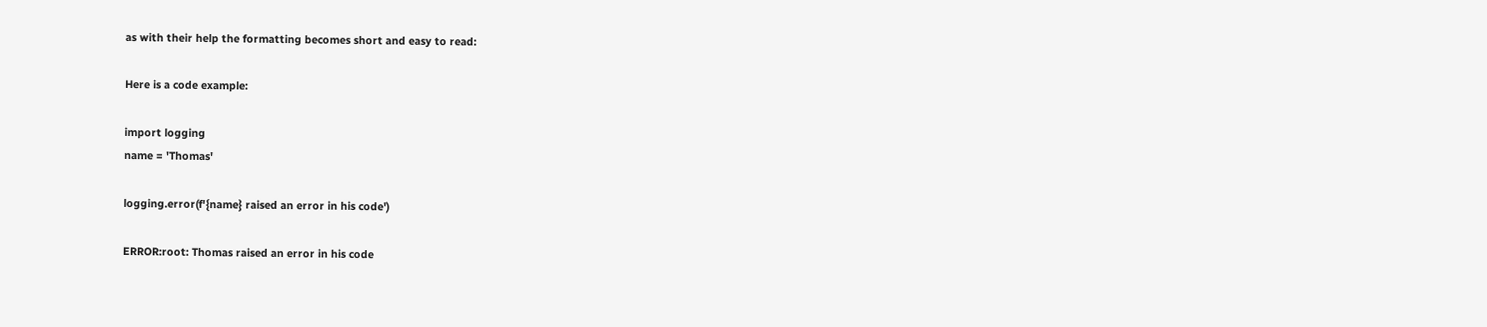as with their help the formatting becomes short and easy to read:

Here is a code example:

import logging
name = 'Thomas'

logging.error(f'{name} raised an error in his code')

ERROR:root: Thomas raised an error in his code